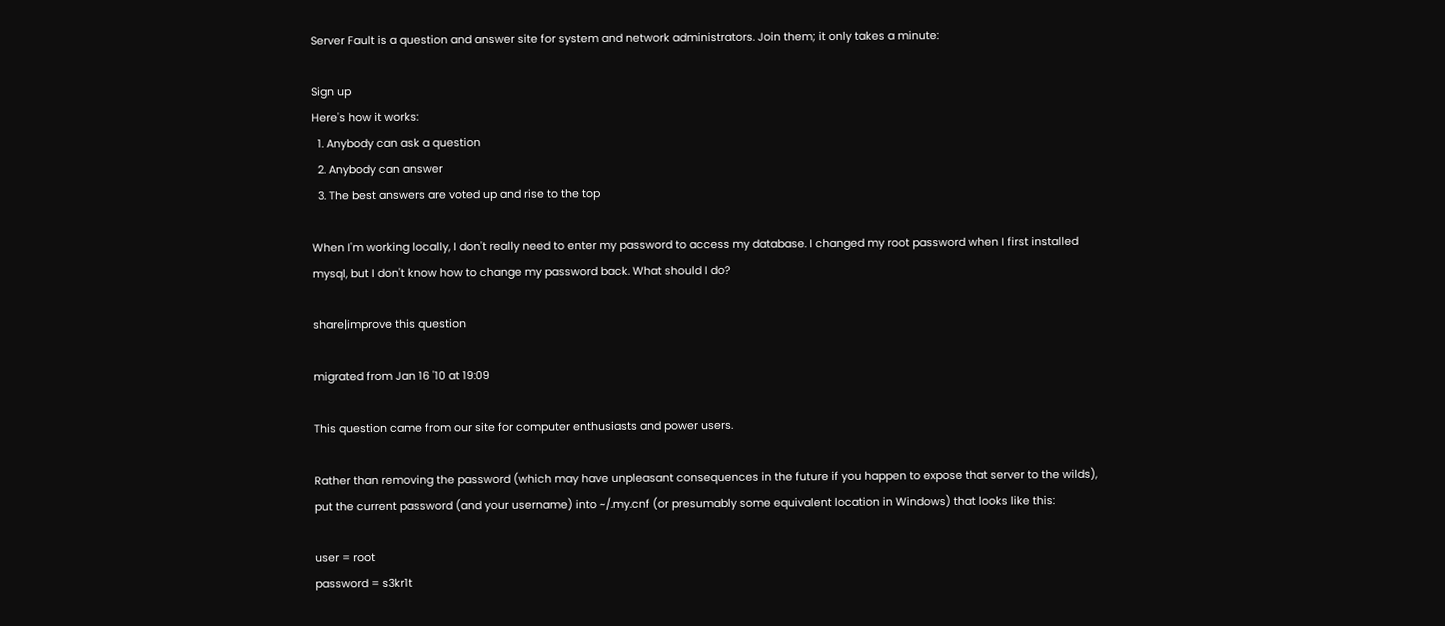Server Fault is a question and answer site for system and network administrators. Join them; it only takes a minute:

Sign up
Here's how it works:
  1. Anybody can ask a question
  2. Anybody can answer
  3. The best answers are voted up and rise to the top

When I'm working locally, I don't really need to enter my password to access my database. I changed my root password when I first installed mysql, but I don't know how to change my password back. What should I do?

share|improve this question

migrated from Jan 16 '10 at 19:09

This question came from our site for computer enthusiasts and power users.

Rather than removing the password (which may have unpleasant consequences in the future if you happen to expose that server to the wilds), put the current password (and your username) into ~/.my.cnf (or presumably some equivalent location in Windows) that looks like this:

user = root
password = s3kr1t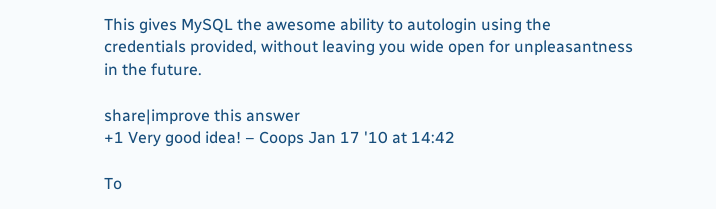This gives MySQL the awesome ability to autologin using the credentials provided, without leaving you wide open for unpleasantness in the future.

share|improve this answer
+1 Very good idea! – Coops Jan 17 '10 at 14:42

To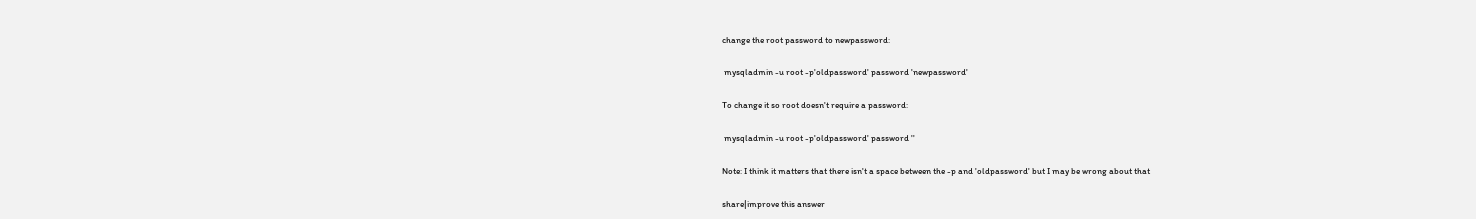change the root password to newpassword:

 mysqladmin -u root -p'oldpassword' password 'newpassword'

To change it so root doesn't require a password:

 mysqladmin -u root -p'oldpassword' password ''

Note: I think it matters that there isn't a space between the -p and 'oldpassword' but I may be wrong about that

share|improve this answer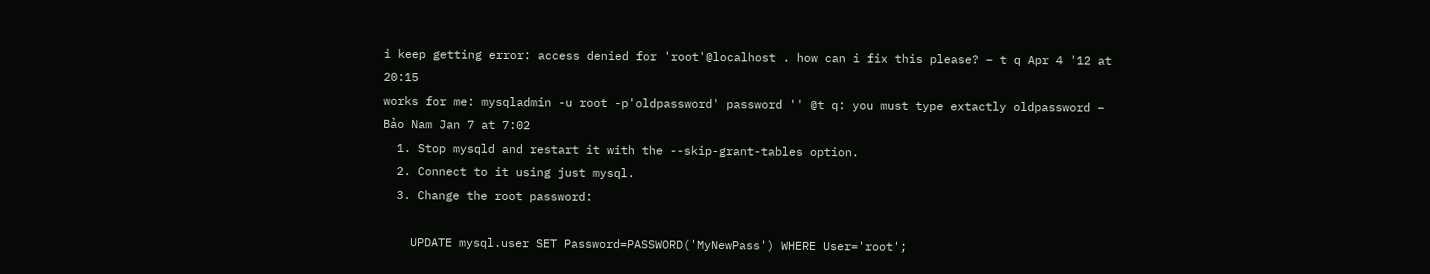i keep getting error: access denied for 'root'@localhost . how can i fix this please? – t q Apr 4 '12 at 20:15
works for me: mysqladmin -u root -p'oldpassword' password '' @t q: you must type extactly oldpassword – Bảo Nam Jan 7 at 7:02
  1. Stop mysqld and restart it with the --skip-grant-tables option.
  2. Connect to it using just mysql.
  3. Change the root password:

    UPDATE mysql.user SET Password=PASSWORD('MyNewPass') WHERE User='root';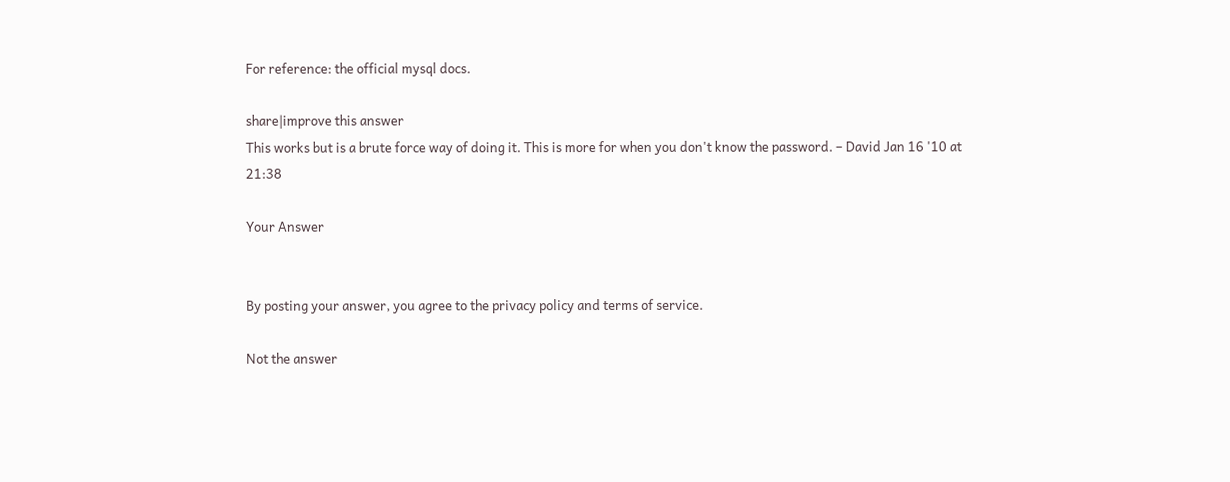For reference: the official mysql docs.

share|improve this answer
This works but is a brute force way of doing it. This is more for when you don't know the password. – David Jan 16 '10 at 21:38

Your Answer


By posting your answer, you agree to the privacy policy and terms of service.

Not the answer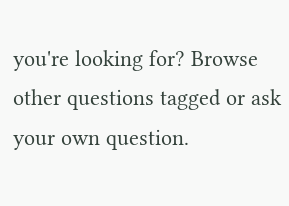you're looking for? Browse other questions tagged or ask your own question.